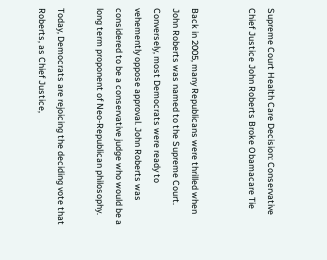Supreme Court Health Care Decision: Conservative Chief Justice John Roberts Broke Obamacare Tie


Back in 2005, many Republicans were thrilled when John Roberts was named to the Supreme Court. Conversely, most Democrats were ready to vehemently oppose approval. John Roberts was considered to be a conservative judge who would be a long term proponent of Neo-Republican philosophy.

Today, Democrats are rejoicing the deciding vote that Roberts, as Chief Justice,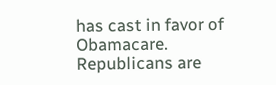has cast in favor of Obamacare. Republicans are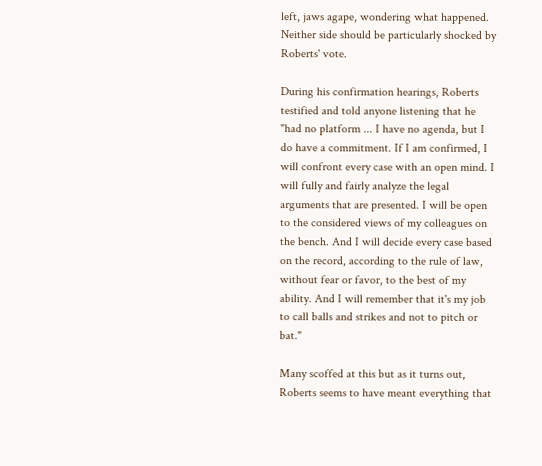left, jaws agape, wondering what happened. Neither side should be particularly shocked by Roberts' vote.

During his confirmation hearings, Roberts testified and told anyone listening that he "had no platform ... I have no agenda, but I do have a commitment. If I am confirmed, I will confront every case with an open mind. I will fully and fairly analyze the legal arguments that are presented. I will be open to the considered views of my colleagues on the bench. And I will decide every case based on the record, according to the rule of law, without fear or favor, to the best of my ability. And I will remember that it's my job to call balls and strikes and not to pitch or bat."

Many scoffed at this but as it turns out, Roberts seems to have meant everything that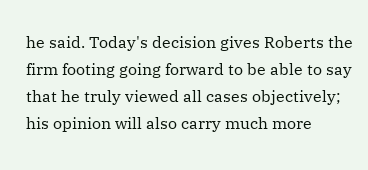he said. Today's decision gives Roberts the firm footing going forward to be able to say that he truly viewed all cases objectively; his opinion will also carry much more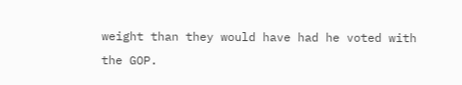weight than they would have had he voted with the GOP.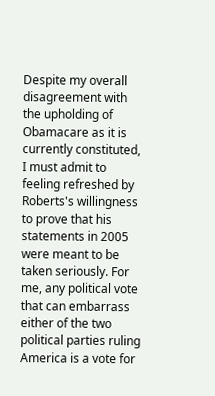Despite my overall disagreement with the upholding of Obamacare as it is currently constituted, I must admit to feeling refreshed by Roberts's willingness to prove that his statements in 2005 were meant to be taken seriously. For me, any political vote that can embarrass either of the two political parties ruling America is a vote for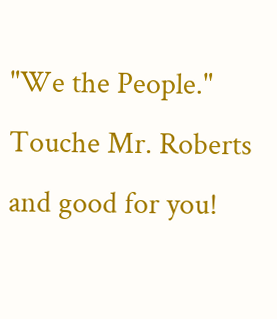"We the People." Touche Mr. Roberts and good for you!